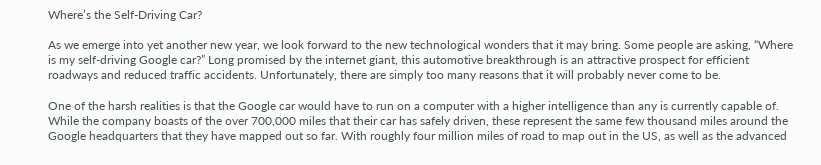Where’s the Self-Driving Car?

As we emerge into yet another new year, we look forward to the new technological wonders that it may bring. Some people are asking, “Where is my self-driving Google car?” Long promised by the internet giant, this automotive breakthrough is an attractive prospect for efficient roadways and reduced traffic accidents. Unfortunately, there are simply too many reasons that it will probably never come to be.

One of the harsh realities is that the Google car would have to run on a computer with a higher intelligence than any is currently capable of. While the company boasts of the over 700,000 miles that their car has safely driven, these represent the same few thousand miles around the Google headquarters that they have mapped out so far. With roughly four million miles of road to map out in the US, as well as the advanced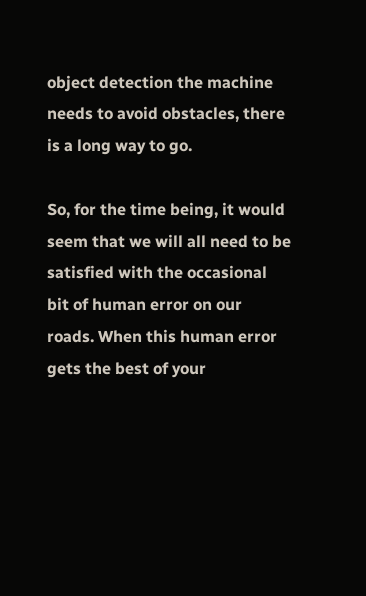object detection the machine needs to avoid obstacles, there is a long way to go.

So, for the time being, it would seem that we will all need to be satisfied with the occasional bit of human error on our roads. When this human error gets the best of your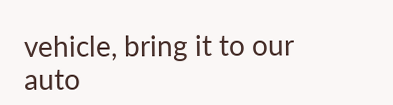vehicle, bring it to our auto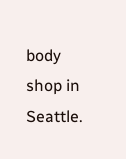body shop in Seattle.